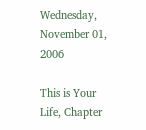Wednesday, November 01, 2006

This is Your Life, Chapter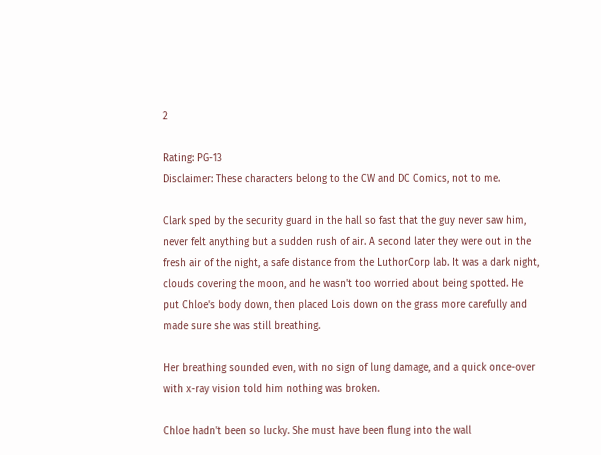2

Rating: PG-13
Disclaimer: These characters belong to the CW and DC Comics, not to me.

Clark sped by the security guard in the hall so fast that the guy never saw him, never felt anything but a sudden rush of air. A second later they were out in the fresh air of the night, a safe distance from the LuthorCorp lab. It was a dark night, clouds covering the moon, and he wasn't too worried about being spotted. He put Chloe's body down, then placed Lois down on the grass more carefully and made sure she was still breathing.

Her breathing sounded even, with no sign of lung damage, and a quick once-over with x-ray vision told him nothing was broken.

Chloe hadn't been so lucky. She must have been flung into the wall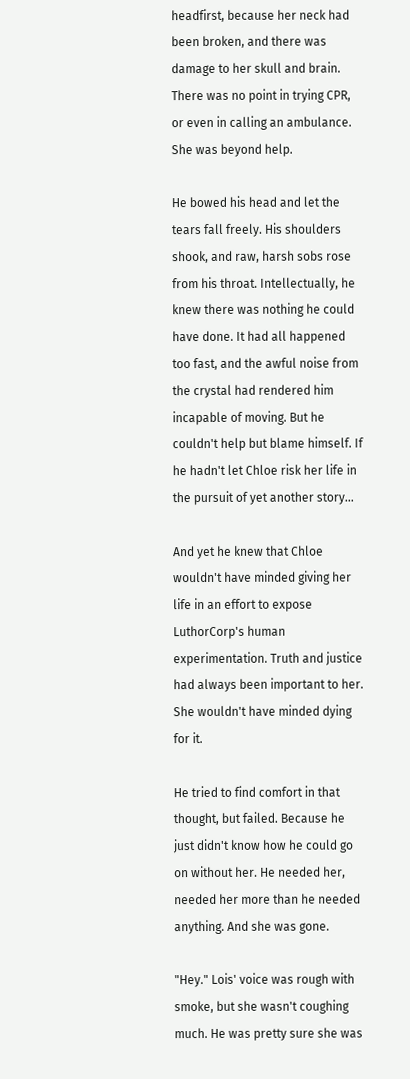headfirst, because her neck had been broken, and there was damage to her skull and brain. There was no point in trying CPR, or even in calling an ambulance. She was beyond help.

He bowed his head and let the tears fall freely. His shoulders shook, and raw, harsh sobs rose from his throat. Intellectually, he knew there was nothing he could have done. It had all happened too fast, and the awful noise from the crystal had rendered him incapable of moving. But he couldn't help but blame himself. If he hadn't let Chloe risk her life in the pursuit of yet another story...

And yet he knew that Chloe wouldn't have minded giving her life in an effort to expose LuthorCorp's human experimentation. Truth and justice had always been important to her. She wouldn't have minded dying for it.

He tried to find comfort in that thought, but failed. Because he just didn't know how he could go on without her. He needed her, needed her more than he needed anything. And she was gone.

"Hey." Lois' voice was rough with smoke, but she wasn't coughing much. He was pretty sure she was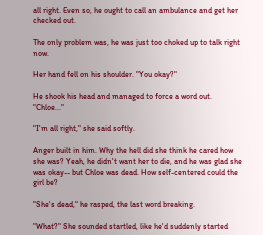all right. Even so, he ought to call an ambulance and get her checked out.

The only problem was, he was just too choked up to talk right now.

Her hand fell on his shoulder. "You okay?"

He shook his head and managed to force a word out. "Chloe..."

"I'm all right," she said softly.

Anger built in him. Why the hell did she think he cared how she was? Yeah, he didn't want her to die, and he was glad she was okay-- but Chloe was dead. How self-centered could the girl be?

"She's dead," he rasped, the last word breaking.

"What?" She sounded startled, like he'd suddenly started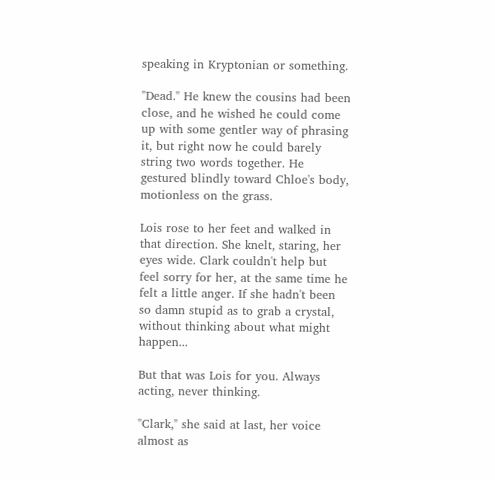speaking in Kryptonian or something.

"Dead." He knew the cousins had been close, and he wished he could come up with some gentler way of phrasing it, but right now he could barely string two words together. He gestured blindly toward Chloe's body, motionless on the grass.

Lois rose to her feet and walked in that direction. She knelt, staring, her eyes wide. Clark couldn't help but feel sorry for her, at the same time he felt a little anger. If she hadn't been so damn stupid as to grab a crystal, without thinking about what might happen...

But that was Lois for you. Always acting, never thinking.

"Clark," she said at last, her voice almost as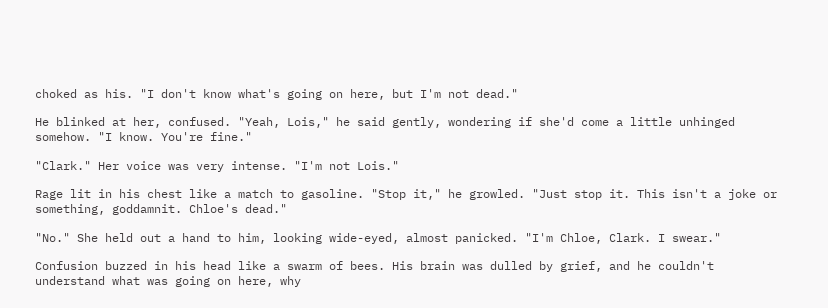choked as his. "I don't know what's going on here, but I'm not dead."

He blinked at her, confused. "Yeah, Lois," he said gently, wondering if she'd come a little unhinged somehow. "I know. You're fine."

"Clark." Her voice was very intense. "I'm not Lois."

Rage lit in his chest like a match to gasoline. "Stop it," he growled. "Just stop it. This isn't a joke or something, goddamnit. Chloe's dead."

"No." She held out a hand to him, looking wide-eyed, almost panicked. "I'm Chloe, Clark. I swear."

Confusion buzzed in his head like a swarm of bees. His brain was dulled by grief, and he couldn't understand what was going on here, why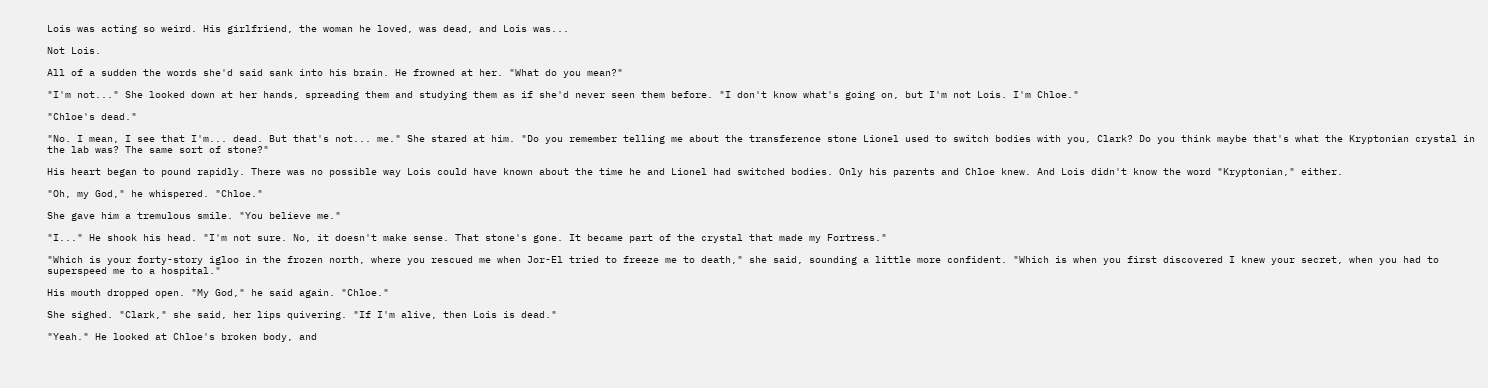Lois was acting so weird. His girlfriend, the woman he loved, was dead, and Lois was...

Not Lois.

All of a sudden the words she'd said sank into his brain. He frowned at her. "What do you mean?"

"I'm not..." She looked down at her hands, spreading them and studying them as if she'd never seen them before. "I don't know what's going on, but I'm not Lois. I'm Chloe."

"Chloe's dead."

"No. I mean, I see that I'm... dead. But that's not... me." She stared at him. "Do you remember telling me about the transference stone Lionel used to switch bodies with you, Clark? Do you think maybe that's what the Kryptonian crystal in the lab was? The same sort of stone?"

His heart began to pound rapidly. There was no possible way Lois could have known about the time he and Lionel had switched bodies. Only his parents and Chloe knew. And Lois didn't know the word "Kryptonian," either.

"Oh, my God," he whispered. "Chloe."

She gave him a tremulous smile. "You believe me."

"I..." He shook his head. "I'm not sure. No, it doesn't make sense. That stone's gone. It became part of the crystal that made my Fortress."

"Which is your forty-story igloo in the frozen north, where you rescued me when Jor-El tried to freeze me to death," she said, sounding a little more confident. "Which is when you first discovered I knew your secret, when you had to superspeed me to a hospital."

His mouth dropped open. "My God," he said again. "Chloe."

She sighed. "Clark," she said, her lips quivering. "If I'm alive, then Lois is dead."

"Yeah." He looked at Chloe's broken body, and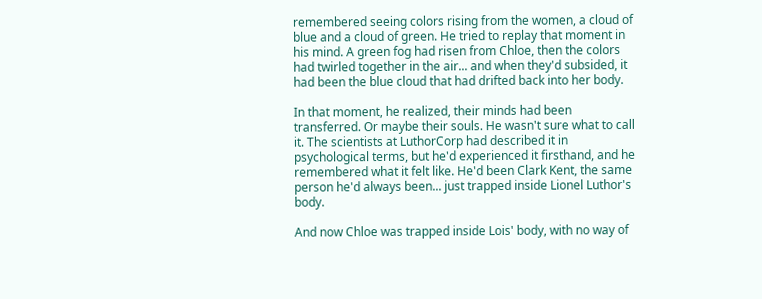remembered seeing colors rising from the women, a cloud of blue and a cloud of green. He tried to replay that moment in his mind. A green fog had risen from Chloe, then the colors had twirled together in the air... and when they'd subsided, it had been the blue cloud that had drifted back into her body.

In that moment, he realized, their minds had been transferred. Or maybe their souls. He wasn't sure what to call it. The scientists at LuthorCorp had described it in psychological terms, but he'd experienced it firsthand, and he remembered what it felt like. He'd been Clark Kent, the same person he'd always been... just trapped inside Lionel Luthor's body.

And now Chloe was trapped inside Lois' body, with no way of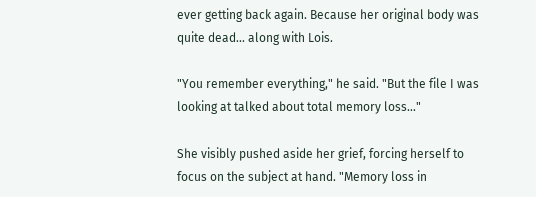ever getting back again. Because her original body was quite dead... along with Lois.

"You remember everything," he said. "But the file I was looking at talked about total memory loss..."

She visibly pushed aside her grief, forcing herself to focus on the subject at hand. "Memory loss in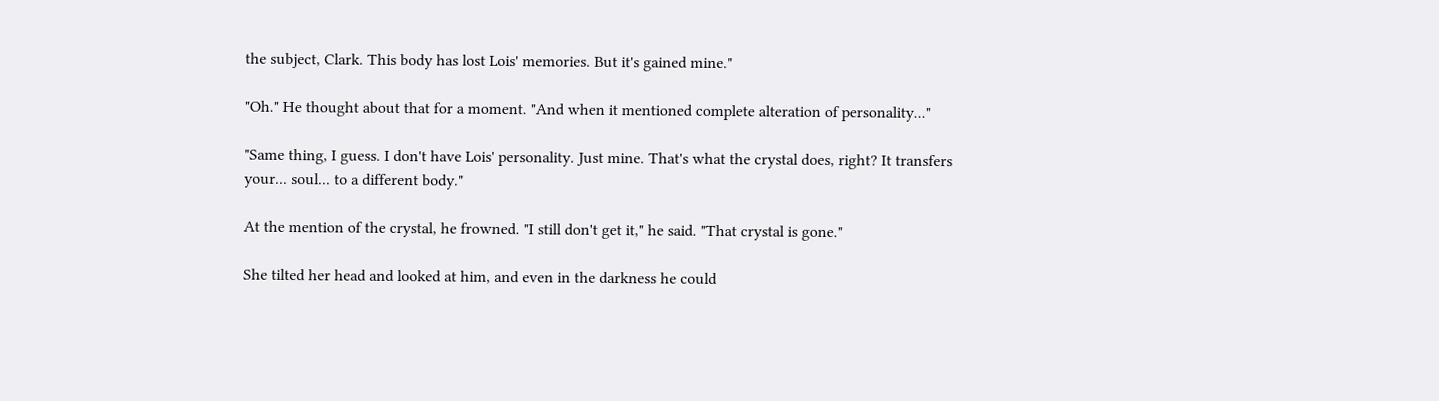the subject, Clark. This body has lost Lois' memories. But it's gained mine."

"Oh." He thought about that for a moment. "And when it mentioned complete alteration of personality..."

"Same thing, I guess. I don't have Lois' personality. Just mine. That's what the crystal does, right? It transfers your... soul... to a different body."

At the mention of the crystal, he frowned. "I still don't get it," he said. "That crystal is gone."

She tilted her head and looked at him, and even in the darkness he could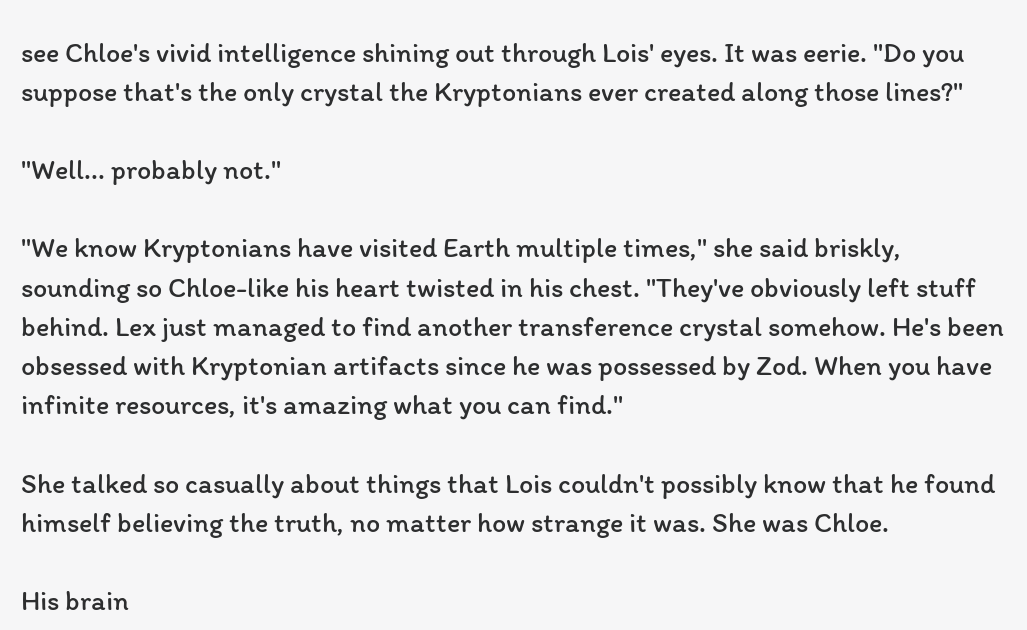see Chloe's vivid intelligence shining out through Lois' eyes. It was eerie. "Do you suppose that's the only crystal the Kryptonians ever created along those lines?"

"Well... probably not."

"We know Kryptonians have visited Earth multiple times," she said briskly, sounding so Chloe-like his heart twisted in his chest. "They've obviously left stuff behind. Lex just managed to find another transference crystal somehow. He's been obsessed with Kryptonian artifacts since he was possessed by Zod. When you have infinite resources, it's amazing what you can find."

She talked so casually about things that Lois couldn't possibly know that he found himself believing the truth, no matter how strange it was. She was Chloe.

His brain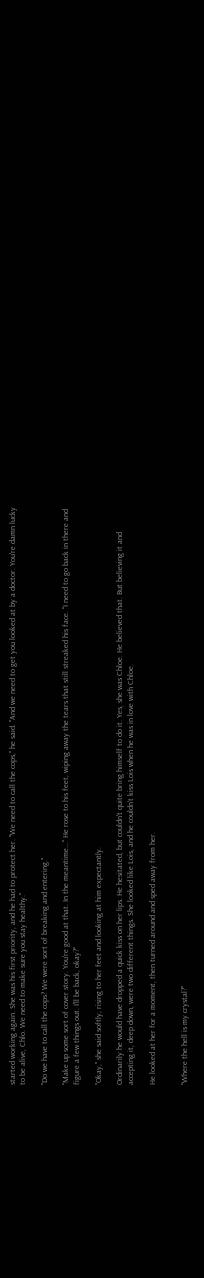started working again. She was his first priority, and he had to protect her. "We need to call the cops," he said. "And we need to get you looked at by a doctor. You're damn lucky to be alive, Chlo. We need to make sure you stay healthy."

"Do we have to call the cops? We were sort of breaking and entering."

"Make up some sort of cover story. You're good at that. In the meantime..." He rose to his feet, wiping away the tears that still streaked his face. "I need to go back in there and figure a few things out. I'll be back, okay?"

"Okay," she said softly, rising to her feet and looking at him expectantly.

Ordinarily he would have dropped a quick kiss on her lips. He hesitated, but couldn't quite bring himself to do it. Yes, she was Chloe. He believed that. But believing it and accepting it, deep down, were two different things. She looked like Lois, and he couldn't kiss Lois when he was in love with Chloe.

He looked at her for a moment, then turned around and sped away from her.


"Where the hell is my crystal?"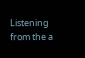Listening from the a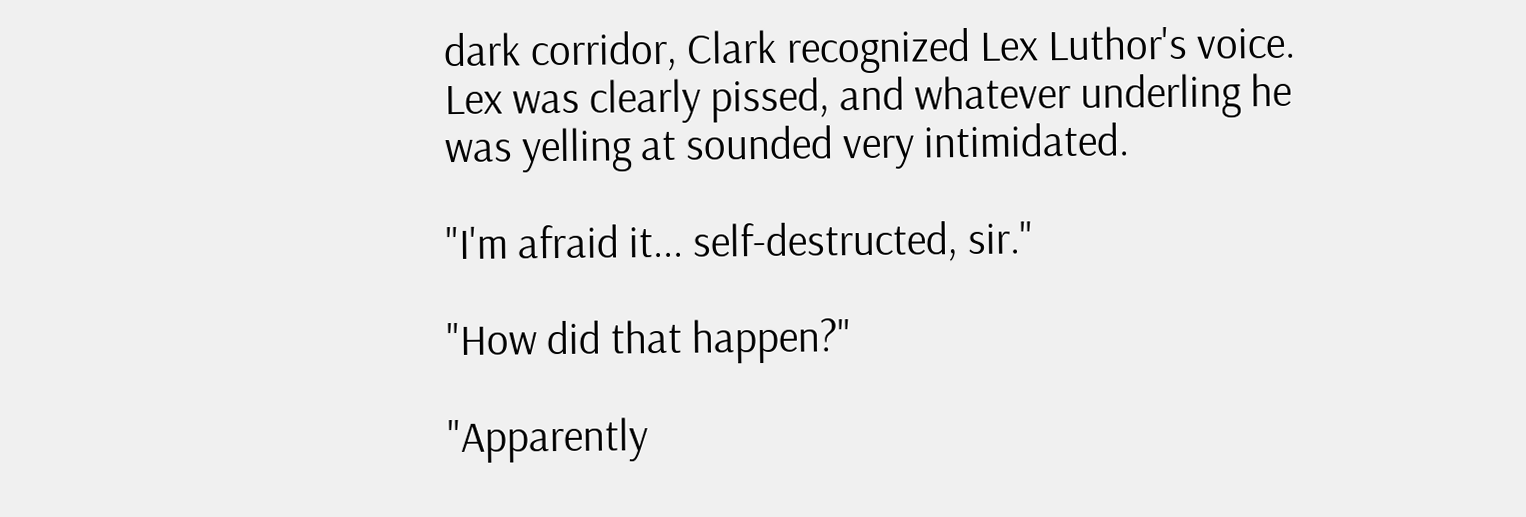dark corridor, Clark recognized Lex Luthor's voice. Lex was clearly pissed, and whatever underling he was yelling at sounded very intimidated.

"I'm afraid it... self-destructed, sir."

"How did that happen?"

"Apparently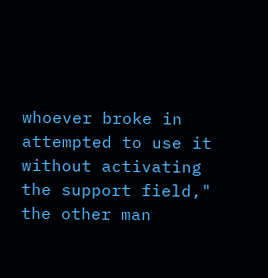whoever broke in attempted to use it without activating the support field," the other man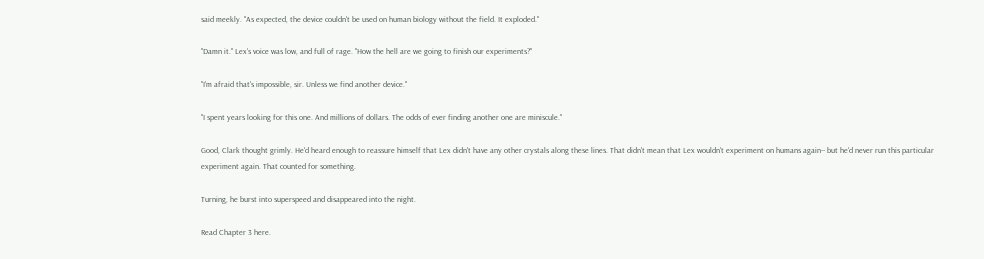said meekly. "As expected, the device couldn't be used on human biology without the field. It exploded."

"Damn it." Lex's voice was low, and full of rage. "How the hell are we going to finish our experiments?"

"I'm afraid that's impossible, sir. Unless we find another device."

"I spent years looking for this one. And millions of dollars. The odds of ever finding another one are miniscule."

Good, Clark thought grimly. He'd heard enough to reassure himself that Lex didn't have any other crystals along these lines. That didn't mean that Lex wouldn't experiment on humans again-- but he'd never run this particular experiment again. That counted for something.

Turning, he burst into superspeed and disappeared into the night.

Read Chapter 3 here.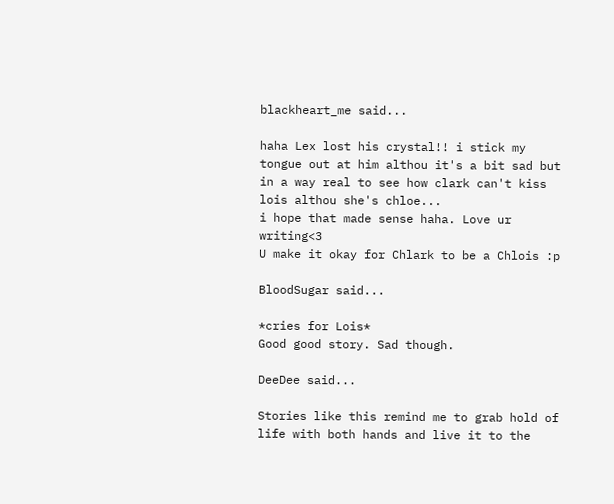blackheart_me said...

haha Lex lost his crystal!! i stick my tongue out at him althou it's a bit sad but in a way real to see how clark can't kiss lois althou she's chloe...
i hope that made sense haha. Love ur writing<3
U make it okay for Chlark to be a Chlois :p

BloodSugar said...

*cries for Lois*
Good good story. Sad though.

DeeDee said...

Stories like this remind me to grab hold of life with both hands and live it to the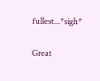fullest...*sigh*

Great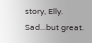story, Elly. Sad...but great.